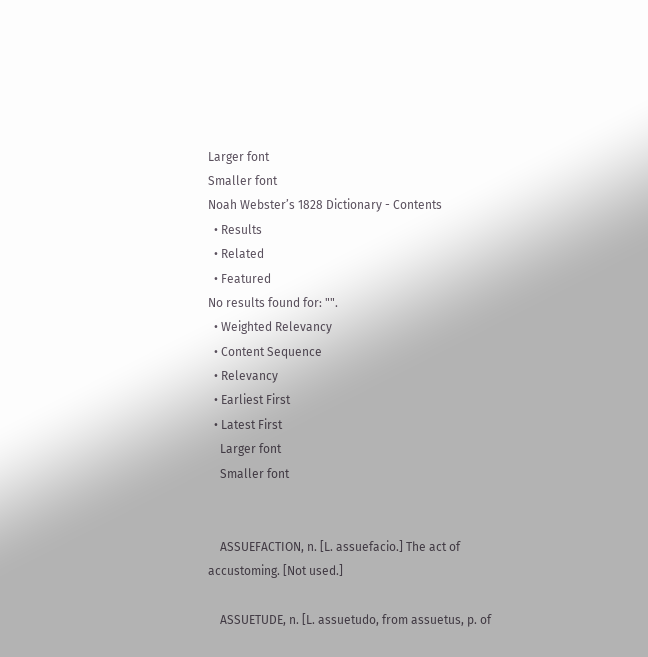Larger font
Smaller font
Noah Webster’s 1828 Dictionary - Contents
  • Results
  • Related
  • Featured
No results found for: "".
  • Weighted Relevancy
  • Content Sequence
  • Relevancy
  • Earliest First
  • Latest First
    Larger font
    Smaller font


    ASSUEFACTION, n. [L. assuefacio.] The act of accustoming. [Not used.]

    ASSUETUDE, n. [L. assuetudo, from assuetus, p. of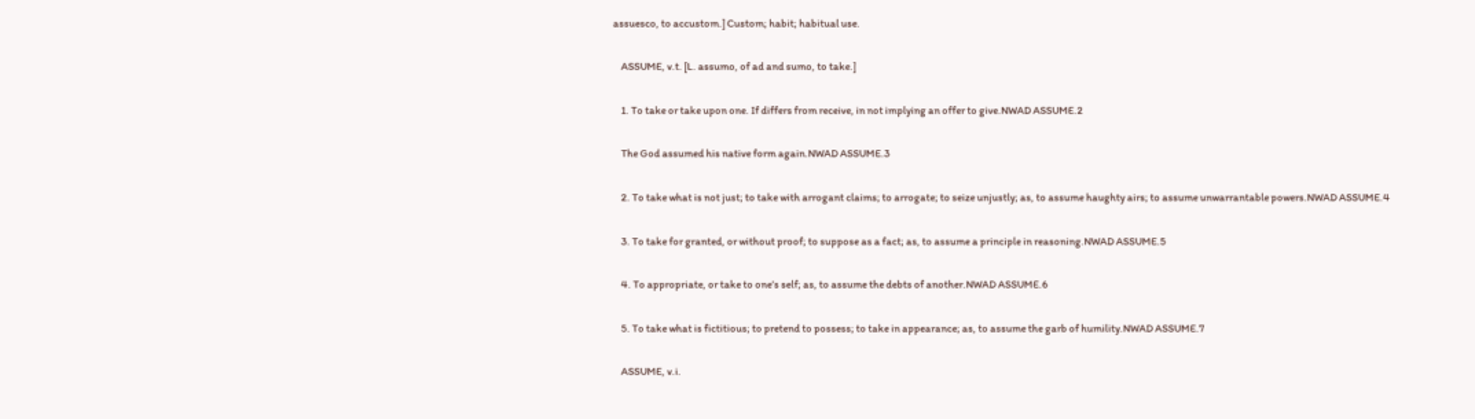assuesco, to accustom.] Custom; habit; habitual use.

    ASSUME, v.t. [L. assumo, of ad and sumo, to take.]

    1. To take or take upon one. If differs from receive, in not implying an offer to give.NWAD ASSUME.2

    The God assumed his native form again.NWAD ASSUME.3

    2. To take what is not just; to take with arrogant claims; to arrogate; to seize unjustly; as, to assume haughty airs; to assume unwarrantable powers.NWAD ASSUME.4

    3. To take for granted, or without proof; to suppose as a fact; as, to assume a principle in reasoning.NWAD ASSUME.5

    4. To appropriate, or take to one’s self; as, to assume the debts of another.NWAD ASSUME.6

    5. To take what is fictitious; to pretend to possess; to take in appearance; as, to assume the garb of humility.NWAD ASSUME.7

    ASSUME, v.i.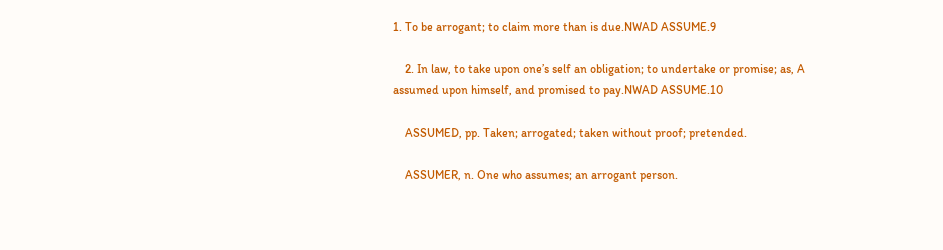1. To be arrogant; to claim more than is due.NWAD ASSUME.9

    2. In law, to take upon one’s self an obligation; to undertake or promise; as, A assumed upon himself, and promised to pay.NWAD ASSUME.10

    ASSUMED, pp. Taken; arrogated; taken without proof; pretended.

    ASSUMER, n. One who assumes; an arrogant person.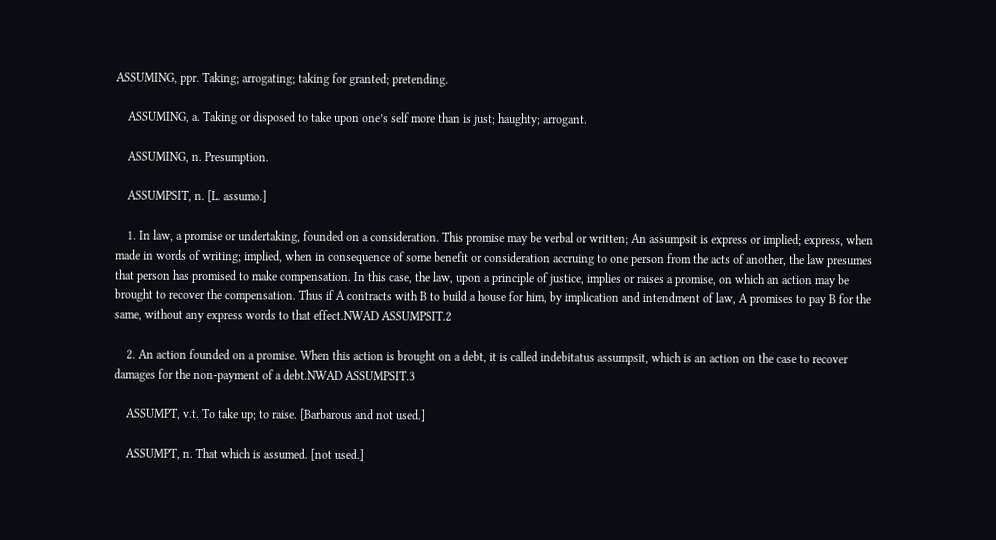ASSUMING, ppr. Taking; arrogating; taking for granted; pretending.

    ASSUMING, a. Taking or disposed to take upon one’s self more than is just; haughty; arrogant.

    ASSUMING, n. Presumption.

    ASSUMPSIT, n. [L. assumo.]

    1. In law, a promise or undertaking, founded on a consideration. This promise may be verbal or written; An assumpsit is express or implied; express, when made in words of writing; implied, when in consequence of some benefit or consideration accruing to one person from the acts of another, the law presumes that person has promised to make compensation. In this case, the law, upon a principle of justice, implies or raises a promise, on which an action may be brought to recover the compensation. Thus if A contracts with B to build a house for him, by implication and intendment of law, A promises to pay B for the same, without any express words to that effect.NWAD ASSUMPSIT.2

    2. An action founded on a promise. When this action is brought on a debt, it is called indebitatus assumpsit, which is an action on the case to recover damages for the non-payment of a debt.NWAD ASSUMPSIT.3

    ASSUMPT, v.t. To take up; to raise. [Barbarous and not used.]

    ASSUMPT, n. That which is assumed. [not used.]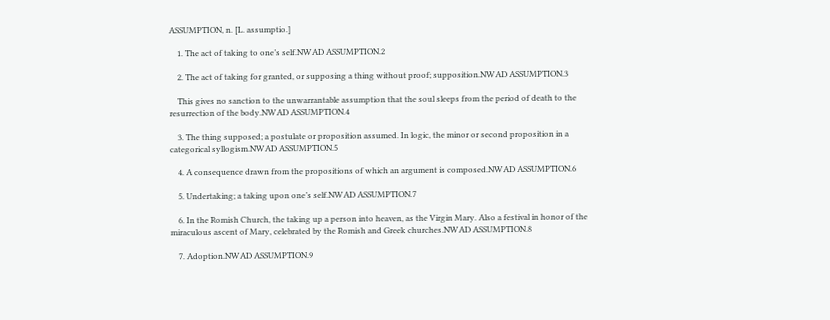ASSUMPTION, n. [L. assumptio.]

    1. The act of taking to one’s self.NWAD ASSUMPTION.2

    2. The act of taking for granted, or supposing a thing without proof; supposition.NWAD ASSUMPTION.3

    This gives no sanction to the unwarrantable assumption that the soul sleeps from the period of death to the resurrection of the body.NWAD ASSUMPTION.4

    3. The thing supposed; a postulate or proposition assumed. In logic, the minor or second proposition in a categorical syllogism.NWAD ASSUMPTION.5

    4. A consequence drawn from the propositions of which an argument is composed.NWAD ASSUMPTION.6

    5. Undertaking; a taking upon one’s self.NWAD ASSUMPTION.7

    6. In the Romish Church, the taking up a person into heaven, as the Virgin Mary. Also a festival in honor of the miraculous ascent of Mary, celebrated by the Romish and Greek churches.NWAD ASSUMPTION.8

    7. Adoption.NWAD ASSUMPTION.9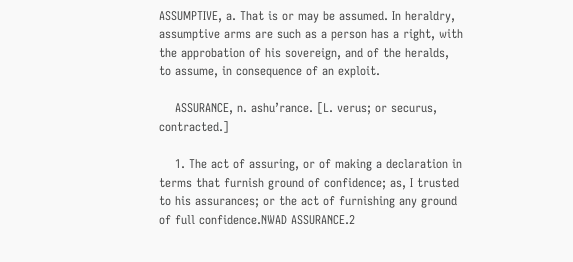ASSUMPTIVE, a. That is or may be assumed. In heraldry, assumptive arms are such as a person has a right, with the approbation of his sovereign, and of the heralds, to assume, in consequence of an exploit.

    ASSURANCE, n. ashu’rance. [L. verus; or securus, contracted.]

    1. The act of assuring, or of making a declaration in terms that furnish ground of confidence; as, I trusted to his assurances; or the act of furnishing any ground of full confidence.NWAD ASSURANCE.2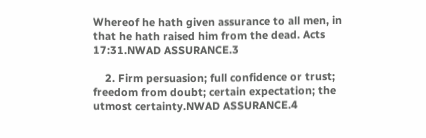Whereof he hath given assurance to all men, in that he hath raised him from the dead. Acts 17:31.NWAD ASSURANCE.3

    2. Firm persuasion; full confidence or trust; freedom from doubt; certain expectation; the utmost certainty.NWAD ASSURANCE.4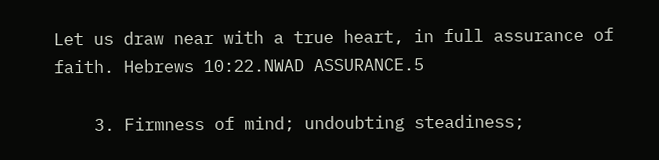Let us draw near with a true heart, in full assurance of faith. Hebrews 10:22.NWAD ASSURANCE.5

    3. Firmness of mind; undoubting steadiness;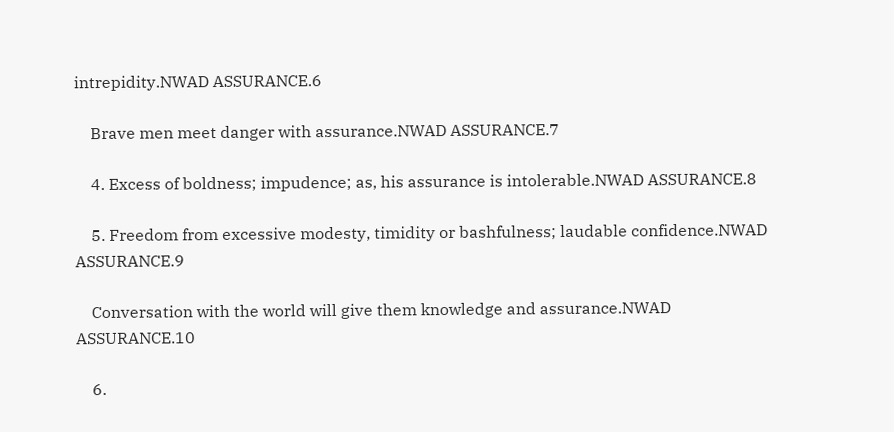intrepidity.NWAD ASSURANCE.6

    Brave men meet danger with assurance.NWAD ASSURANCE.7

    4. Excess of boldness; impudence; as, his assurance is intolerable.NWAD ASSURANCE.8

    5. Freedom from excessive modesty, timidity or bashfulness; laudable confidence.NWAD ASSURANCE.9

    Conversation with the world will give them knowledge and assurance.NWAD ASSURANCE.10

    6.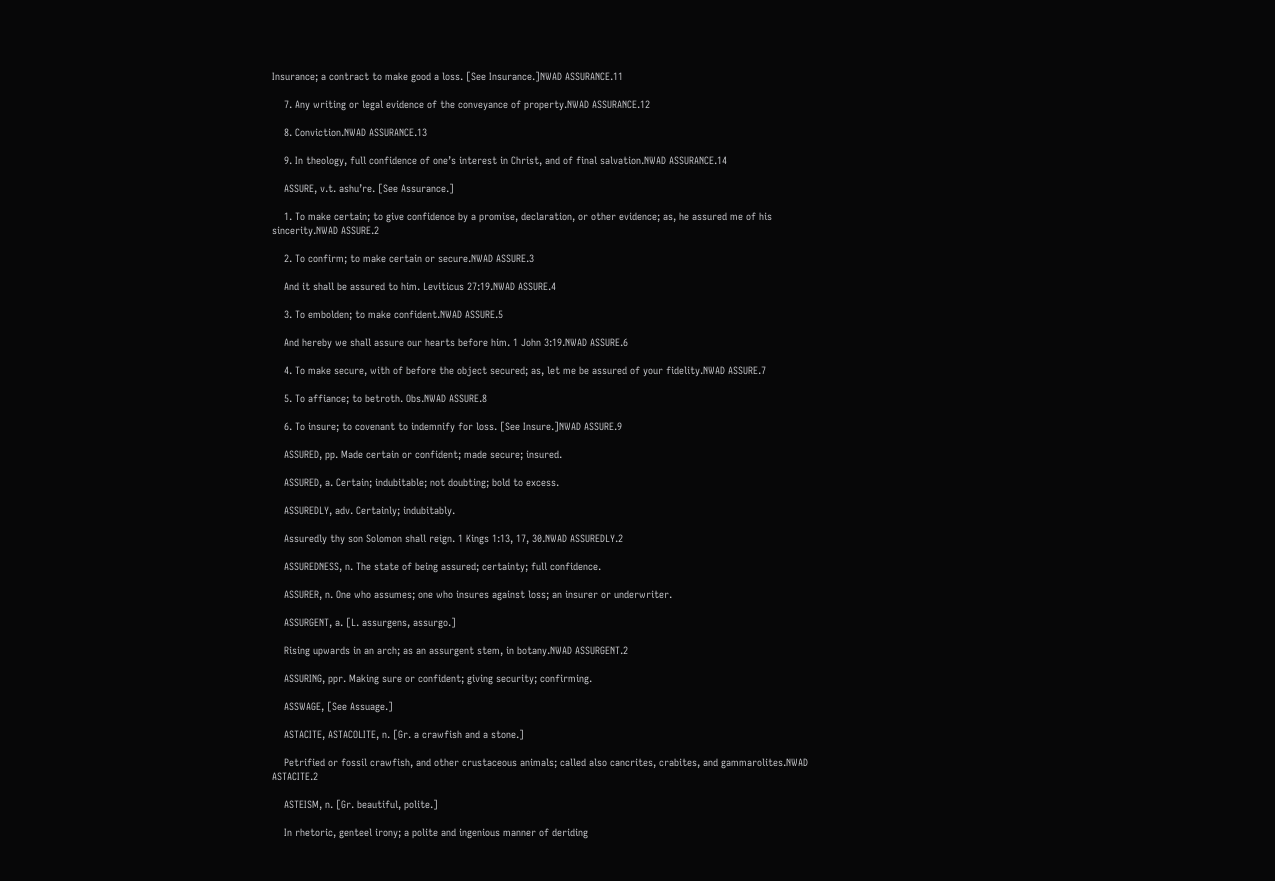Insurance; a contract to make good a loss. [See Insurance.]NWAD ASSURANCE.11

    7. Any writing or legal evidence of the conveyance of property.NWAD ASSURANCE.12

    8. Conviction.NWAD ASSURANCE.13

    9. In theology, full confidence of one’s interest in Christ, and of final salvation.NWAD ASSURANCE.14

    ASSURE, v.t. ashu’re. [See Assurance.]

    1. To make certain; to give confidence by a promise, declaration, or other evidence; as, he assured me of his sincerity.NWAD ASSURE.2

    2. To confirm; to make certain or secure.NWAD ASSURE.3

    And it shall be assured to him. Leviticus 27:19.NWAD ASSURE.4

    3. To embolden; to make confident.NWAD ASSURE.5

    And hereby we shall assure our hearts before him. 1 John 3:19.NWAD ASSURE.6

    4. To make secure, with of before the object secured; as, let me be assured of your fidelity.NWAD ASSURE.7

    5. To affiance; to betroth. Obs.NWAD ASSURE.8

    6. To insure; to covenant to indemnify for loss. [See Insure.]NWAD ASSURE.9

    ASSURED, pp. Made certain or confident; made secure; insured.

    ASSURED, a. Certain; indubitable; not doubting; bold to excess.

    ASSUREDLY, adv. Certainly; indubitably.

    Assuredly thy son Solomon shall reign. 1 Kings 1:13, 17, 30.NWAD ASSUREDLY.2

    ASSUREDNESS, n. The state of being assured; certainty; full confidence.

    ASSURER, n. One who assumes; one who insures against loss; an insurer or underwriter.

    ASSURGENT, a. [L. assurgens, assurgo.]

    Rising upwards in an arch; as an assurgent stem, in botany.NWAD ASSURGENT.2

    ASSURING, ppr. Making sure or confident; giving security; confirming.

    ASSWAGE, [See Assuage.]

    ASTACITE, ASTACOLITE, n. [Gr. a crawfish and a stone.]

    Petrified or fossil crawfish, and other crustaceous animals; called also cancrites, crabites, and gammarolites.NWAD ASTACITE.2

    ASTEISM, n. [Gr. beautiful, polite.]

    In rhetoric, genteel irony; a polite and ingenious manner of deriding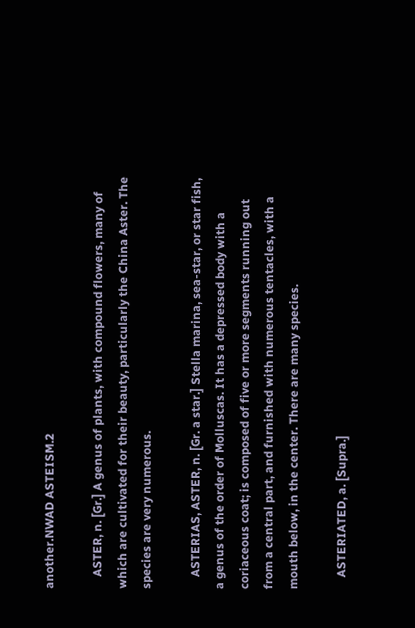another.NWAD ASTEISM.2

    ASTER, n. [Gr.] A genus of plants, with compound flowers, many of which are cultivated for their beauty, particularly the China Aster. The species are very numerous.

    ASTERIAS, ASTER, n. [Gr. a star.] Stella marina, sea-star, or star fish, a genus of the order of Molluscas. It has a depressed body with a coriaceous coat; is composed of five or more segments running out from a central part, and furnished with numerous tentacles, with a mouth below, in the center. There are many species.

    ASTERIATED, a. [Supra.]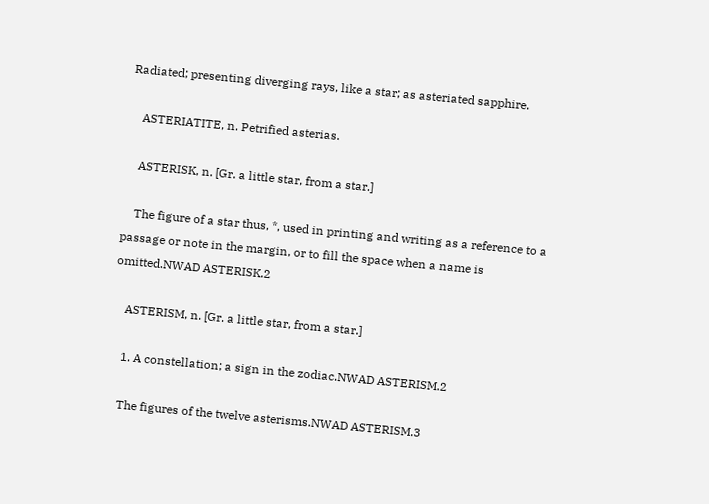Radiated; presenting diverging rays, like a star; as asteriated sapphire.

    ASTERIATITE, n. Petrified asterias.

    ASTERISK, n. [Gr. a little star, from a star.]

    The figure of a star thus, *, used in printing and writing as a reference to a passage or note in the margin, or to fill the space when a name is omitted.NWAD ASTERISK.2

    ASTERISM, n. [Gr. a little star, from a star.]

    1. A constellation; a sign in the zodiac.NWAD ASTERISM.2

    The figures of the twelve asterisms.NWAD ASTERISM.3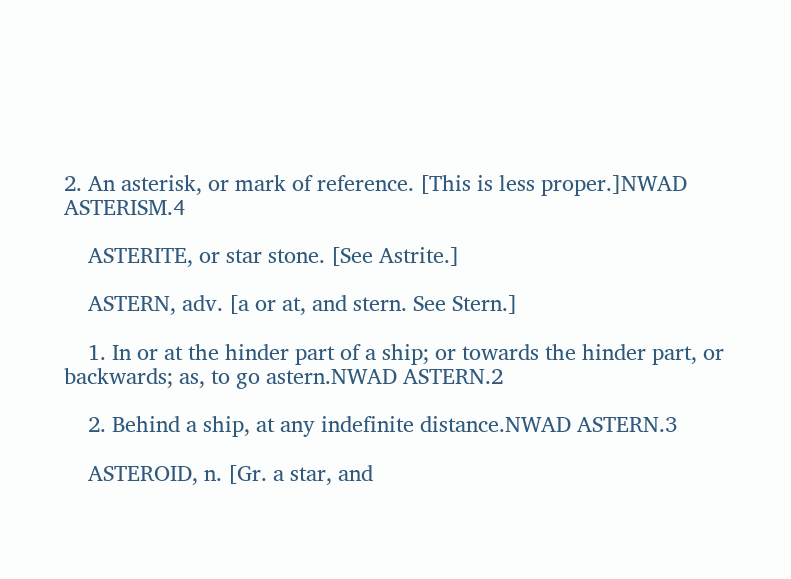2. An asterisk, or mark of reference. [This is less proper.]NWAD ASTERISM.4

    ASTERITE, or star stone. [See Astrite.]

    ASTERN, adv. [a or at, and stern. See Stern.]

    1. In or at the hinder part of a ship; or towards the hinder part, or backwards; as, to go astern.NWAD ASTERN.2

    2. Behind a ship, at any indefinite distance.NWAD ASTERN.3

    ASTEROID, n. [Gr. a star, and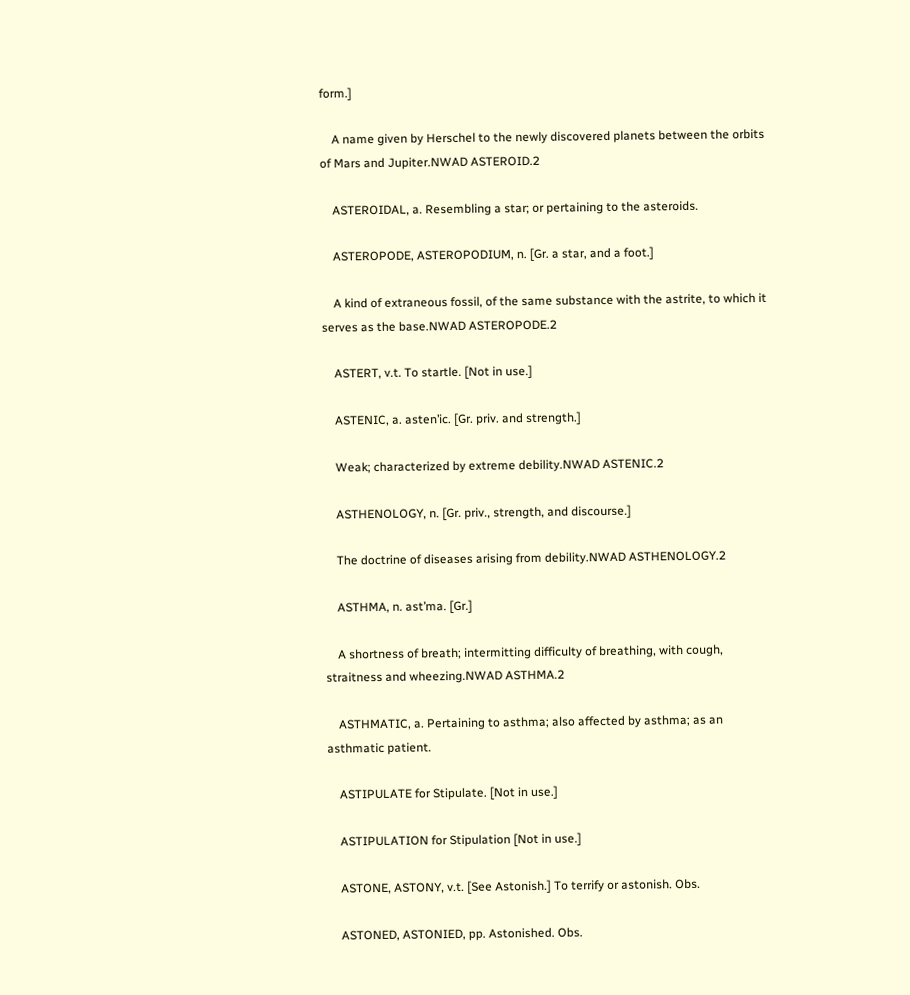form.]

    A name given by Herschel to the newly discovered planets between the orbits of Mars and Jupiter.NWAD ASTEROID.2

    ASTEROIDAL, a. Resembling a star; or pertaining to the asteroids.

    ASTEROPODE, ASTEROPODIUM, n. [Gr. a star, and a foot.]

    A kind of extraneous fossil, of the same substance with the astrite, to which it serves as the base.NWAD ASTEROPODE.2

    ASTERT, v.t. To startle. [Not in use.]

    ASTENIC, a. asten’ic. [Gr. priv. and strength.]

    Weak; characterized by extreme debility.NWAD ASTENIC.2

    ASTHENOLOGY, n. [Gr. priv., strength, and discourse.]

    The doctrine of diseases arising from debility.NWAD ASTHENOLOGY.2

    ASTHMA, n. ast’ma. [Gr.]

    A shortness of breath; intermitting difficulty of breathing, with cough, straitness and wheezing.NWAD ASTHMA.2

    ASTHMATIC, a. Pertaining to asthma; also affected by asthma; as an asthmatic patient.

    ASTIPULATE for Stipulate. [Not in use.]

    ASTIPULATION for Stipulation [Not in use.]

    ASTONE, ASTONY, v.t. [See Astonish.] To terrify or astonish. Obs.

    ASTONED, ASTONIED, pp. Astonished. Obs.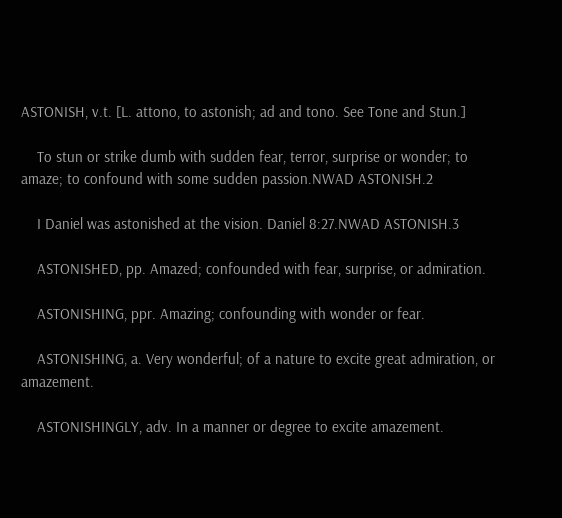ASTONISH, v.t. [L. attono, to astonish; ad and tono. See Tone and Stun.]

    To stun or strike dumb with sudden fear, terror, surprise or wonder; to amaze; to confound with some sudden passion.NWAD ASTONISH.2

    I Daniel was astonished at the vision. Daniel 8:27.NWAD ASTONISH.3

    ASTONISHED, pp. Amazed; confounded with fear, surprise, or admiration.

    ASTONISHING, ppr. Amazing; confounding with wonder or fear.

    ASTONISHING, a. Very wonderful; of a nature to excite great admiration, or amazement.

    ASTONISHINGLY, adv. In a manner or degree to excite amazement.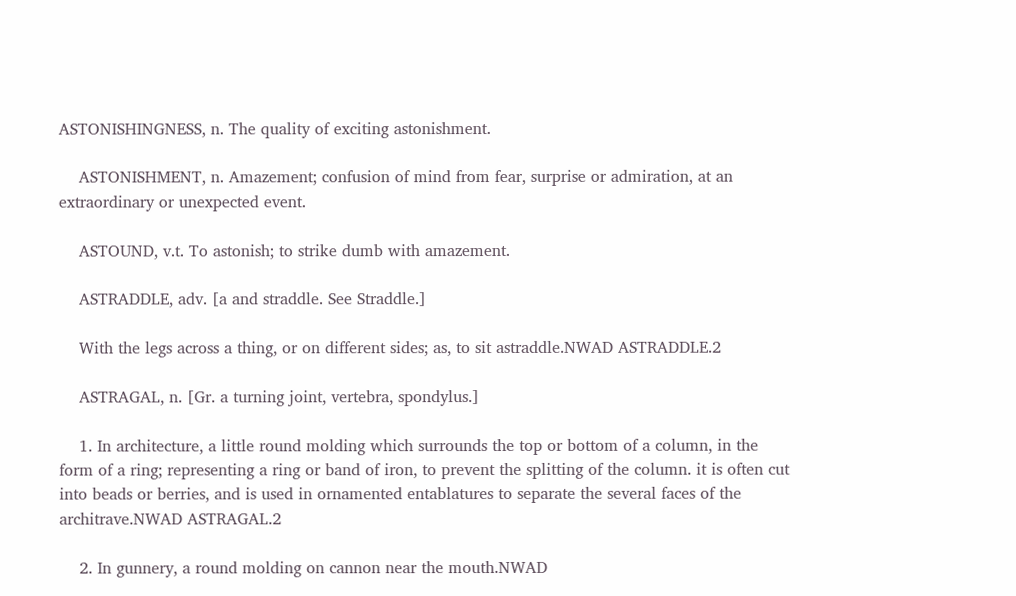ASTONISHINGNESS, n. The quality of exciting astonishment.

    ASTONISHMENT, n. Amazement; confusion of mind from fear, surprise or admiration, at an extraordinary or unexpected event.

    ASTOUND, v.t. To astonish; to strike dumb with amazement.

    ASTRADDLE, adv. [a and straddle. See Straddle.]

    With the legs across a thing, or on different sides; as, to sit astraddle.NWAD ASTRADDLE.2

    ASTRAGAL, n. [Gr. a turning joint, vertebra, spondylus.]

    1. In architecture, a little round molding which surrounds the top or bottom of a column, in the form of a ring; representing a ring or band of iron, to prevent the splitting of the column. it is often cut into beads or berries, and is used in ornamented entablatures to separate the several faces of the architrave.NWAD ASTRAGAL.2

    2. In gunnery, a round molding on cannon near the mouth.NWAD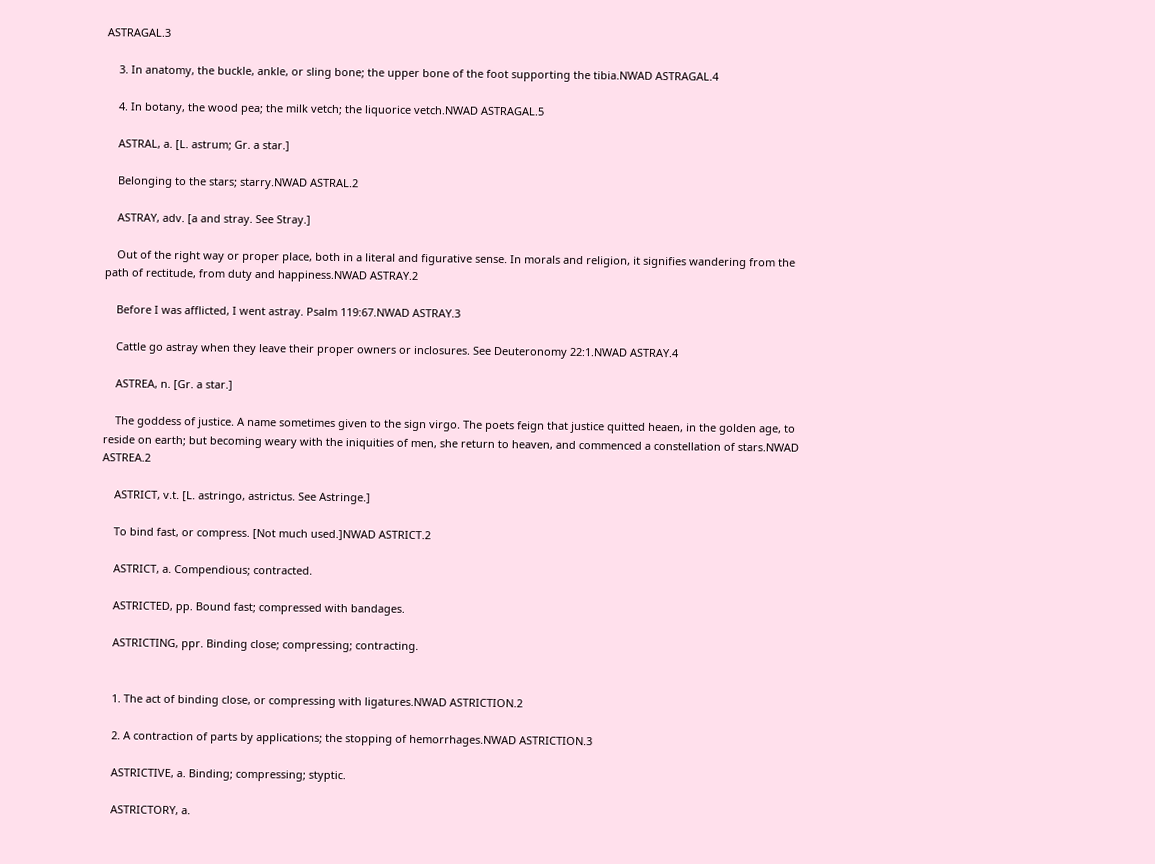ASTRAGAL.3

    3. In anatomy, the buckle, ankle, or sling bone; the upper bone of the foot supporting the tibia.NWAD ASTRAGAL.4

    4. In botany, the wood pea; the milk vetch; the liquorice vetch.NWAD ASTRAGAL.5

    ASTRAL, a. [L. astrum; Gr. a star.]

    Belonging to the stars; starry.NWAD ASTRAL.2

    ASTRAY, adv. [a and stray. See Stray.]

    Out of the right way or proper place, both in a literal and figurative sense. In morals and religion, it signifies wandering from the path of rectitude, from duty and happiness.NWAD ASTRAY.2

    Before I was afflicted, I went astray. Psalm 119:67.NWAD ASTRAY.3

    Cattle go astray when they leave their proper owners or inclosures. See Deuteronomy 22:1.NWAD ASTRAY.4

    ASTREA, n. [Gr. a star.]

    The goddess of justice. A name sometimes given to the sign virgo. The poets feign that justice quitted heaen, in the golden age, to reside on earth; but becoming weary with the iniquities of men, she return to heaven, and commenced a constellation of stars.NWAD ASTREA.2

    ASTRICT, v.t. [L. astringo, astrictus. See Astringe.]

    To bind fast, or compress. [Not much used.]NWAD ASTRICT.2

    ASTRICT, a. Compendious; contracted.

    ASTRICTED, pp. Bound fast; compressed with bandages.

    ASTRICTING, ppr. Binding close; compressing; contracting.


    1. The act of binding close, or compressing with ligatures.NWAD ASTRICTION.2

    2. A contraction of parts by applications; the stopping of hemorrhages.NWAD ASTRICTION.3

    ASTRICTIVE, a. Binding; compressing; styptic.

    ASTRICTORY, a.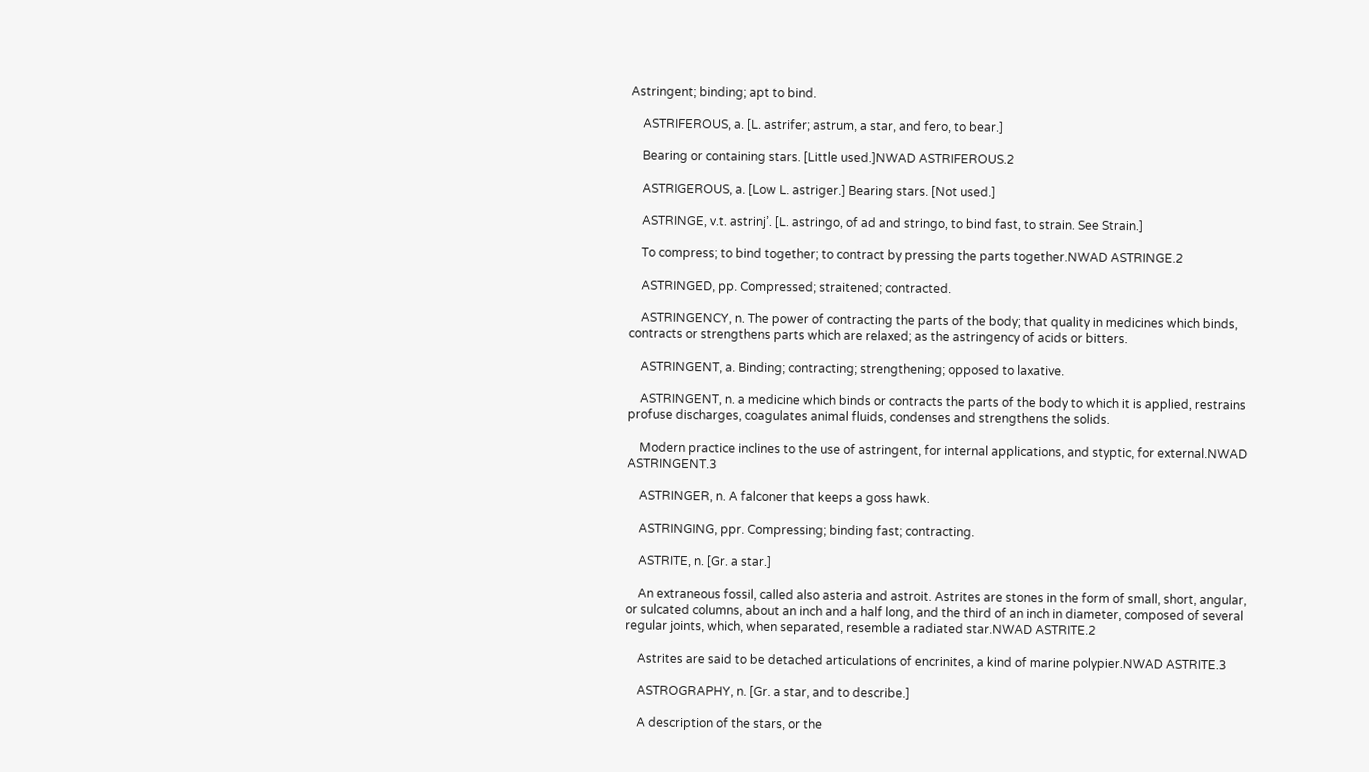Astringent; binding; apt to bind.

    ASTRIFEROUS, a. [L. astrifer; astrum, a star, and fero, to bear.]

    Bearing or containing stars. [Little used.]NWAD ASTRIFEROUS.2

    ASTRIGEROUS, a. [Low L. astriger.] Bearing stars. [Not used.]

    ASTRINGE, v.t. astrinj’. [L. astringo, of ad and stringo, to bind fast, to strain. See Strain.]

    To compress; to bind together; to contract by pressing the parts together.NWAD ASTRINGE.2

    ASTRINGED, pp. Compressed; straitened; contracted.

    ASTRINGENCY, n. The power of contracting the parts of the body; that quality in medicines which binds, contracts or strengthens parts which are relaxed; as the astringency of acids or bitters.

    ASTRINGENT, a. Binding; contracting; strengthening; opposed to laxative.

    ASTRINGENT, n. a medicine which binds or contracts the parts of the body to which it is applied, restrains profuse discharges, coagulates animal fluids, condenses and strengthens the solids.

    Modern practice inclines to the use of astringent, for internal applications, and styptic, for external.NWAD ASTRINGENT.3

    ASTRINGER, n. A falconer that keeps a goss hawk.

    ASTRINGING, ppr. Compressing; binding fast; contracting.

    ASTRITE, n. [Gr. a star.]

    An extraneous fossil, called also asteria and astroit. Astrites are stones in the form of small, short, angular, or sulcated columns, about an inch and a half long, and the third of an inch in diameter, composed of several regular joints, which, when separated, resemble a radiated star.NWAD ASTRITE.2

    Astrites are said to be detached articulations of encrinites, a kind of marine polypier.NWAD ASTRITE.3

    ASTROGRAPHY, n. [Gr. a star, and to describe.]

    A description of the stars, or the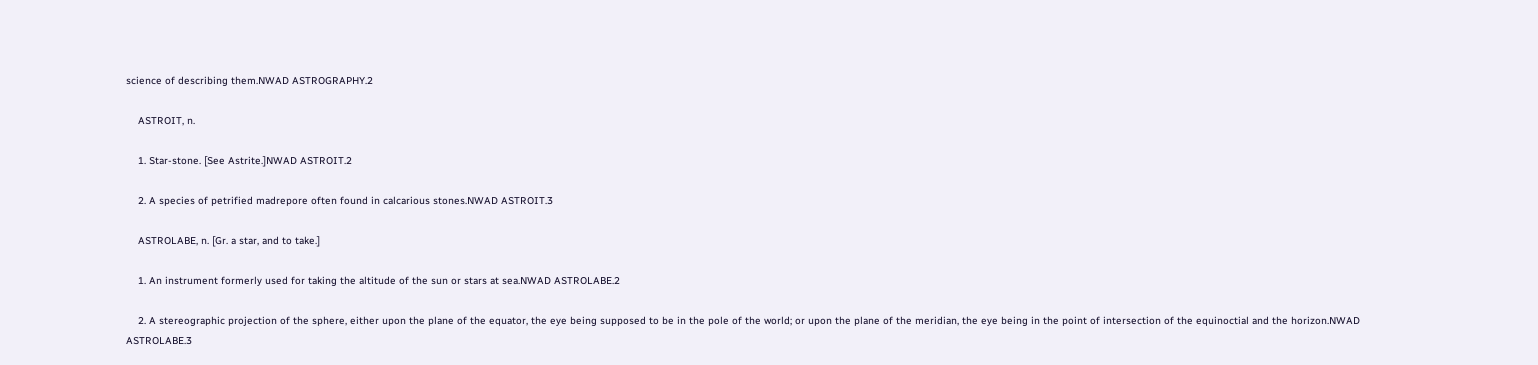science of describing them.NWAD ASTROGRAPHY.2

    ASTROIT, n.

    1. Star-stone. [See Astrite.]NWAD ASTROIT.2

    2. A species of petrified madrepore often found in calcarious stones.NWAD ASTROIT.3

    ASTROLABE, n. [Gr. a star, and to take.]

    1. An instrument formerly used for taking the altitude of the sun or stars at sea.NWAD ASTROLABE.2

    2. A stereographic projection of the sphere, either upon the plane of the equator, the eye being supposed to be in the pole of the world; or upon the plane of the meridian, the eye being in the point of intersection of the equinoctial and the horizon.NWAD ASTROLABE.3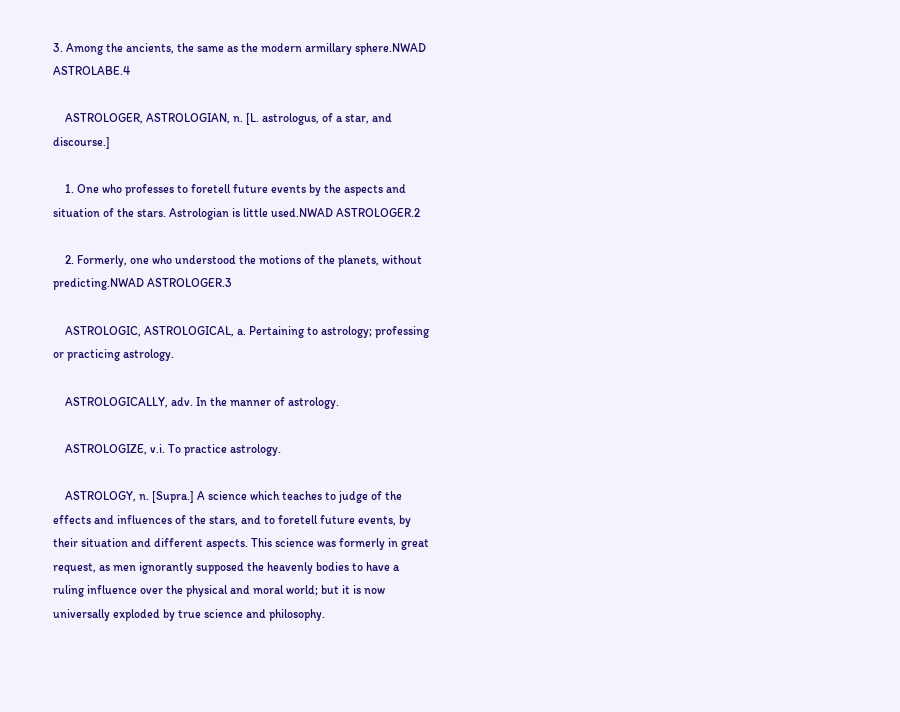3. Among the ancients, the same as the modern armillary sphere.NWAD ASTROLABE.4

    ASTROLOGER, ASTROLOGIAN, n. [L. astrologus, of a star, and discourse.]

    1. One who professes to foretell future events by the aspects and situation of the stars. Astrologian is little used.NWAD ASTROLOGER.2

    2. Formerly, one who understood the motions of the planets, without predicting.NWAD ASTROLOGER.3

    ASTROLOGIC, ASTROLOGICAL, a. Pertaining to astrology; professing or practicing astrology.

    ASTROLOGICALLY, adv. In the manner of astrology.

    ASTROLOGIZE, v.i. To practice astrology.

    ASTROLOGY, n. [Supra.] A science which teaches to judge of the effects and influences of the stars, and to foretell future events, by their situation and different aspects. This science was formerly in great request, as men ignorantly supposed the heavenly bodies to have a ruling influence over the physical and moral world; but it is now universally exploded by true science and philosophy.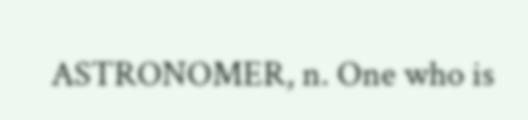ASTRONOMER, n. One who is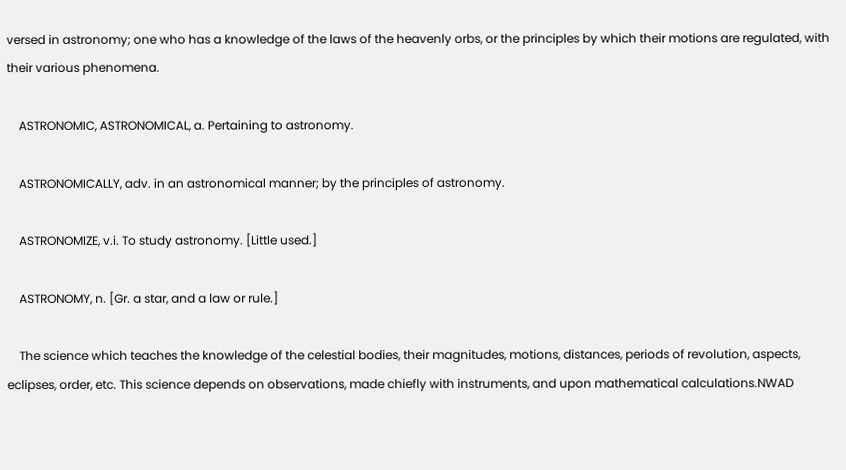versed in astronomy; one who has a knowledge of the laws of the heavenly orbs, or the principles by which their motions are regulated, with their various phenomena.

    ASTRONOMIC, ASTRONOMICAL, a. Pertaining to astronomy.

    ASTRONOMICALLY, adv. in an astronomical manner; by the principles of astronomy.

    ASTRONOMIZE, v.i. To study astronomy. [Little used.]

    ASTRONOMY, n. [Gr. a star, and a law or rule.]

    The science which teaches the knowledge of the celestial bodies, their magnitudes, motions, distances, periods of revolution, aspects, eclipses, order, etc. This science depends on observations, made chiefly with instruments, and upon mathematical calculations.NWAD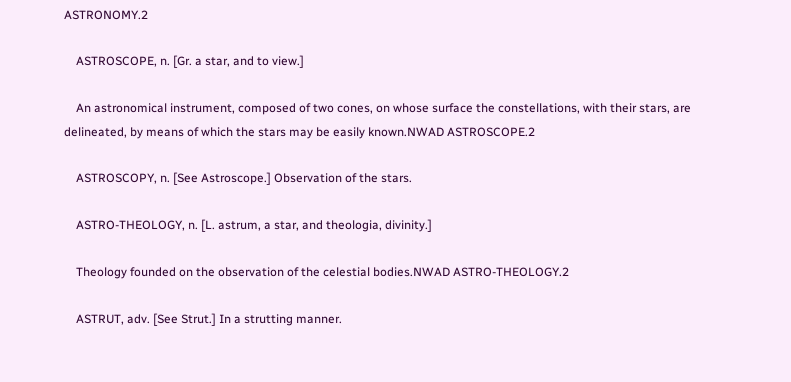ASTRONOMY.2

    ASTROSCOPE, n. [Gr. a star, and to view.]

    An astronomical instrument, composed of two cones, on whose surface the constellations, with their stars, are delineated, by means of which the stars may be easily known.NWAD ASTROSCOPE.2

    ASTROSCOPY, n. [See Astroscope.] Observation of the stars.

    ASTRO-THEOLOGY, n. [L. astrum, a star, and theologia, divinity.]

    Theology founded on the observation of the celestial bodies.NWAD ASTRO-THEOLOGY.2

    ASTRUT, adv. [See Strut.] In a strutting manner.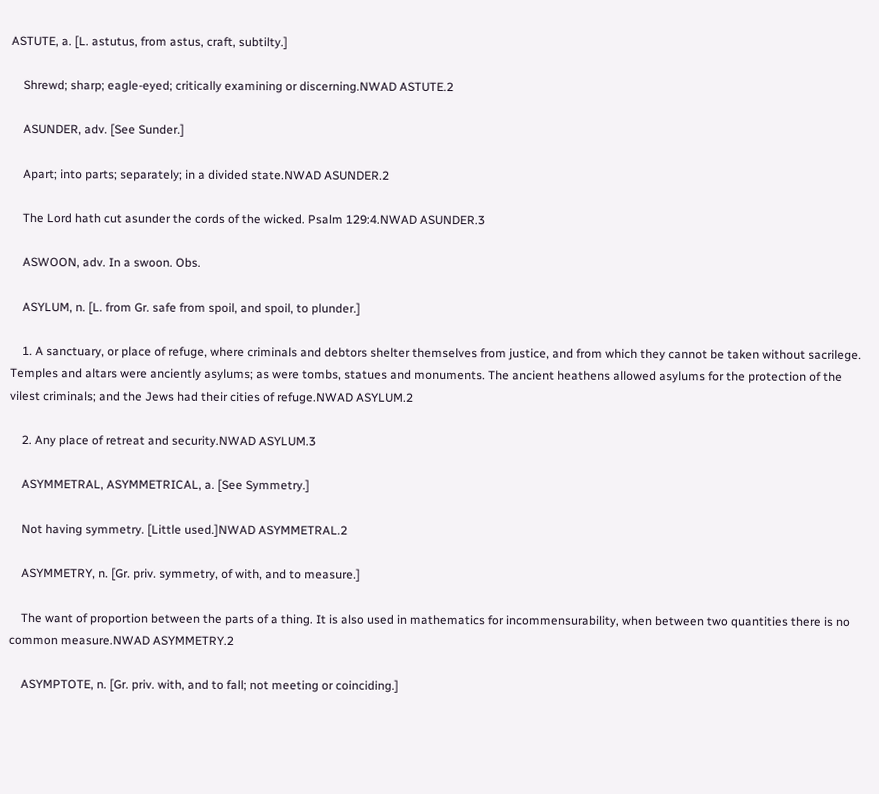ASTUTE, a. [L. astutus, from astus, craft, subtilty.]

    Shrewd; sharp; eagle-eyed; critically examining or discerning.NWAD ASTUTE.2

    ASUNDER, adv. [See Sunder.]

    Apart; into parts; separately; in a divided state.NWAD ASUNDER.2

    The Lord hath cut asunder the cords of the wicked. Psalm 129:4.NWAD ASUNDER.3

    ASWOON, adv. In a swoon. Obs.

    ASYLUM, n. [L. from Gr. safe from spoil, and spoil, to plunder.]

    1. A sanctuary, or place of refuge, where criminals and debtors shelter themselves from justice, and from which they cannot be taken without sacrilege. Temples and altars were anciently asylums; as were tombs, statues and monuments. The ancient heathens allowed asylums for the protection of the vilest criminals; and the Jews had their cities of refuge.NWAD ASYLUM.2

    2. Any place of retreat and security.NWAD ASYLUM.3

    ASYMMETRAL, ASYMMETRICAL, a. [See Symmetry.]

    Not having symmetry. [Little used.]NWAD ASYMMETRAL.2

    ASYMMETRY, n. [Gr. priv. symmetry, of with, and to measure.]

    The want of proportion between the parts of a thing. It is also used in mathematics for incommensurability, when between two quantities there is no common measure.NWAD ASYMMETRY.2

    ASYMPTOTE, n. [Gr. priv. with, and to fall; not meeting or coinciding.]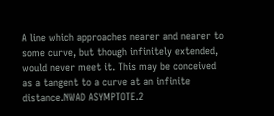A line which approaches nearer and nearer to some curve, but though infinitely extended, would never meet it. This may be conceived as a tangent to a curve at an infinite distance.NWAD ASYMPTOTE.2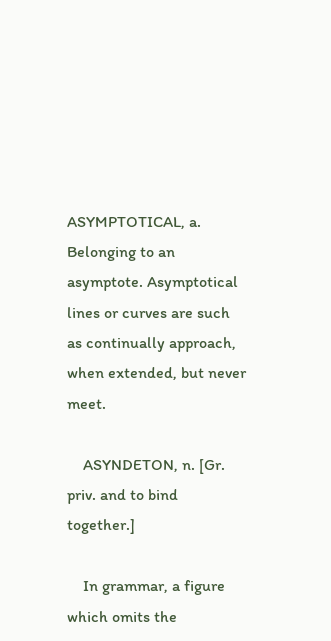ASYMPTOTICAL, a. Belonging to an asymptote. Asymptotical lines or curves are such as continually approach, when extended, but never meet.

    ASYNDETON, n. [Gr. priv. and to bind together.]

    In grammar, a figure which omits the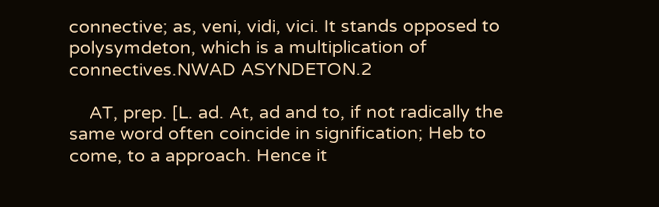connective; as, veni, vidi, vici. It stands opposed to polysymdeton, which is a multiplication of connectives.NWAD ASYNDETON.2

    AT, prep. [L. ad. At, ad and to, if not radically the same word often coincide in signification; Heb to come, to a approach. Hence it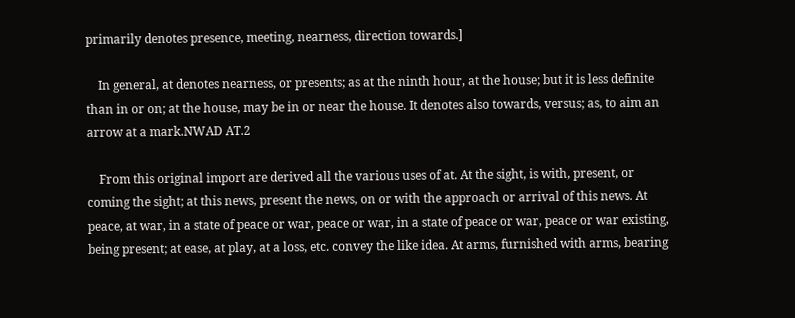primarily denotes presence, meeting, nearness, direction towards.]

    In general, at denotes nearness, or presents; as at the ninth hour, at the house; but it is less definite than in or on; at the house, may be in or near the house. It denotes also towards, versus; as, to aim an arrow at a mark.NWAD AT.2

    From this original import are derived all the various uses of at. At the sight, is with, present, or coming the sight; at this news, present the news, on or with the approach or arrival of this news. At peace, at war, in a state of peace or war, peace or war, in a state of peace or war, peace or war existing, being present; at ease, at play, at a loss, etc. convey the like idea. At arms, furnished with arms, bearing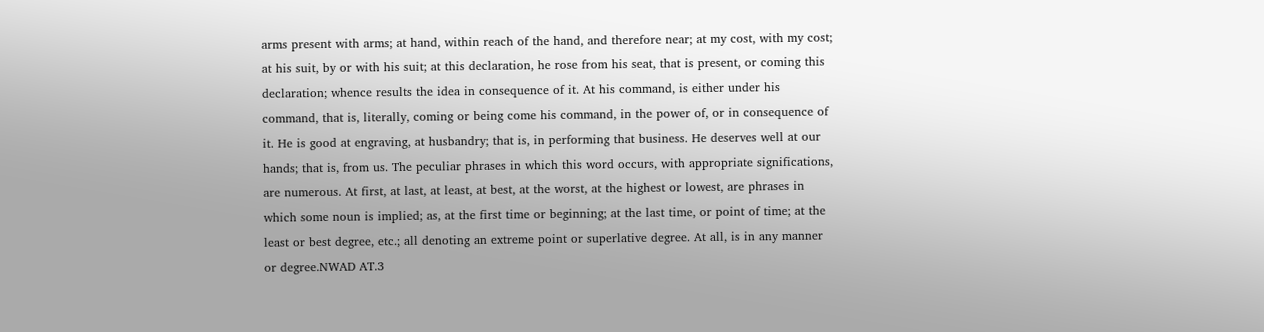arms present with arms; at hand, within reach of the hand, and therefore near; at my cost, with my cost; at his suit, by or with his suit; at this declaration, he rose from his seat, that is present, or coming this declaration; whence results the idea in consequence of it. At his command, is either under his command, that is, literally, coming or being come his command, in the power of, or in consequence of it. He is good at engraving, at husbandry; that is, in performing that business. He deserves well at our hands; that is, from us. The peculiar phrases in which this word occurs, with appropriate significations, are numerous. At first, at last, at least, at best, at the worst, at the highest or lowest, are phrases in which some noun is implied; as, at the first time or beginning; at the last time, or point of time; at the least or best degree, etc.; all denoting an extreme point or superlative degree. At all, is in any manner or degree.NWAD AT.3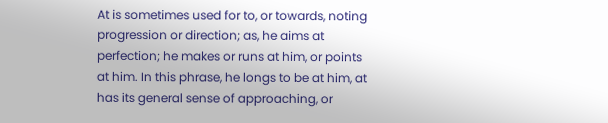At is sometimes used for to, or towards, noting progression or direction; as, he aims at perfection; he makes or runs at him, or points at him. In this phrase, he longs to be at him, at has its general sense of approaching, or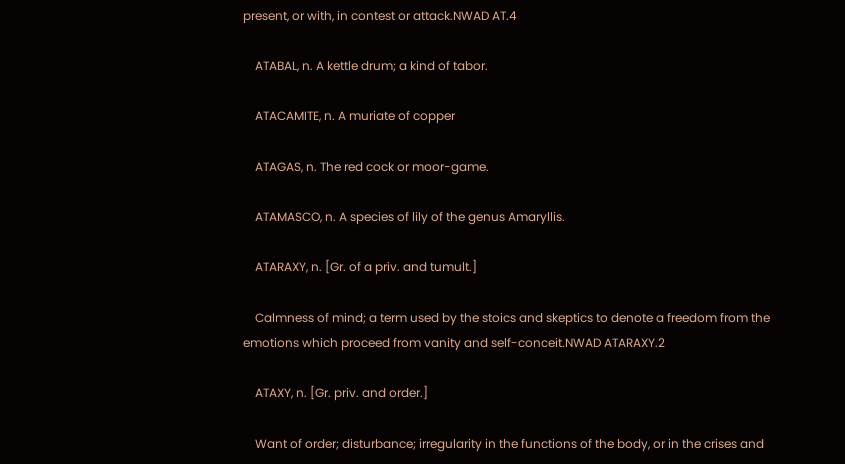present, or with, in contest or attack.NWAD AT.4

    ATABAL, n. A kettle drum; a kind of tabor.

    ATACAMITE, n. A muriate of copper

    ATAGAS, n. The red cock or moor-game.

    ATAMASCO, n. A species of lily of the genus Amaryllis.

    ATARAXY, n. [Gr. of a priv. and tumult.]

    Calmness of mind; a term used by the stoics and skeptics to denote a freedom from the emotions which proceed from vanity and self-conceit.NWAD ATARAXY.2

    ATAXY, n. [Gr. priv. and order.]

    Want of order; disturbance; irregularity in the functions of the body, or in the crises and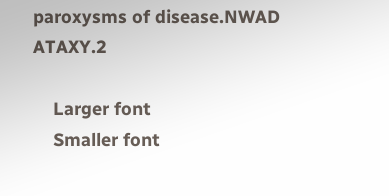paroxysms of disease.NWAD ATAXY.2

    Larger font
    Smaller font